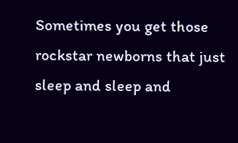Sometimes you get those rockstar newborns that just sleep and sleep and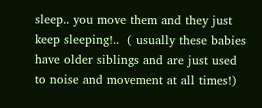sleep.. you move them and they just keep sleeping!..  ( usually these babies have older siblings and are just used to noise and movement at all times!)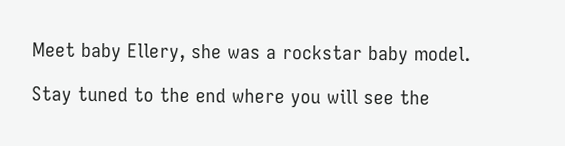Meet baby Ellery, she was a rockstar baby model.

Stay tuned to the end where you will see the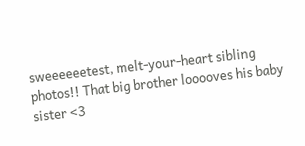sweeeeeetest, melt-your-heart sibling photos!! That big brother looooves his baby sister <3